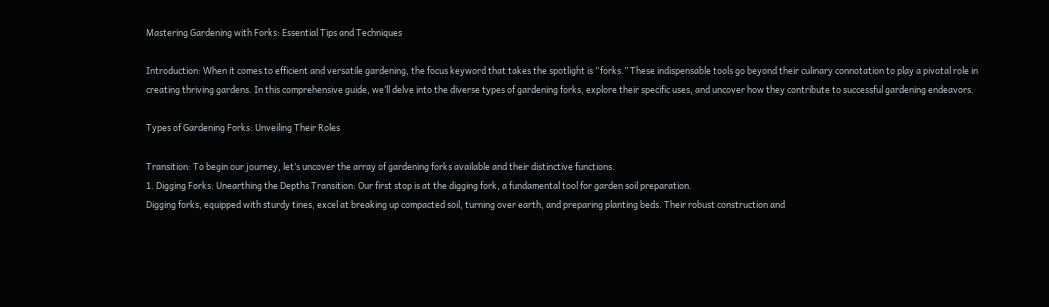Mastering Gardening with Forks: Essential Tips and Techniques

Introduction: When it comes to efficient and versatile gardening, the focus keyword that takes the spotlight is “forks.” These indispensable tools go beyond their culinary connotation to play a pivotal role in creating thriving gardens. In this comprehensive guide, we’ll delve into the diverse types of gardening forks, explore their specific uses, and uncover how they contribute to successful gardening endeavors.

Types of Gardening Forks: Unveiling Their Roles

Transition: To begin our journey, let’s uncover the array of gardening forks available and their distinctive functions.
1. Digging Forks: Unearthing the Depths Transition: Our first stop is at the digging fork, a fundamental tool for garden soil preparation.
Digging forks, equipped with sturdy tines, excel at breaking up compacted soil, turning over earth, and preparing planting beds. Their robust construction and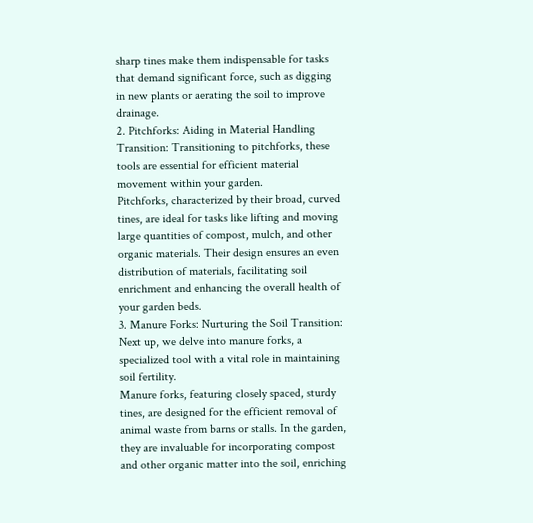sharp tines make them indispensable for tasks that demand significant force, such as digging in new plants or aerating the soil to improve drainage.
2. Pitchforks: Aiding in Material Handling Transition: Transitioning to pitchforks, these tools are essential for efficient material movement within your garden.
Pitchforks, characterized by their broad, curved tines, are ideal for tasks like lifting and moving large quantities of compost, mulch, and other organic materials. Their design ensures an even distribution of materials, facilitating soil enrichment and enhancing the overall health of your garden beds.
3. Manure Forks: Nurturing the Soil Transition: Next up, we delve into manure forks, a specialized tool with a vital role in maintaining soil fertility.
Manure forks, featuring closely spaced, sturdy tines, are designed for the efficient removal of animal waste from barns or stalls. In the garden, they are invaluable for incorporating compost and other organic matter into the soil, enriching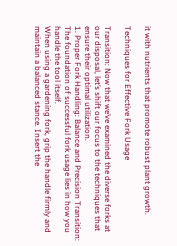it with nutrients that promote robust plant growth.

Techniques for Effective Fork Usage

Transition: Now that we’ve examined the diverse forks at our disposal, let’s shift our focus to the techniques that ensure their optimal utilization.
1. Proper Fork Handling: Balance and Precision Transition: The foundation of successful fork usage lies in how you handle the tool itself.
When using a gardening fork, grip the handle firmly and maintain a balanced stance. Insert the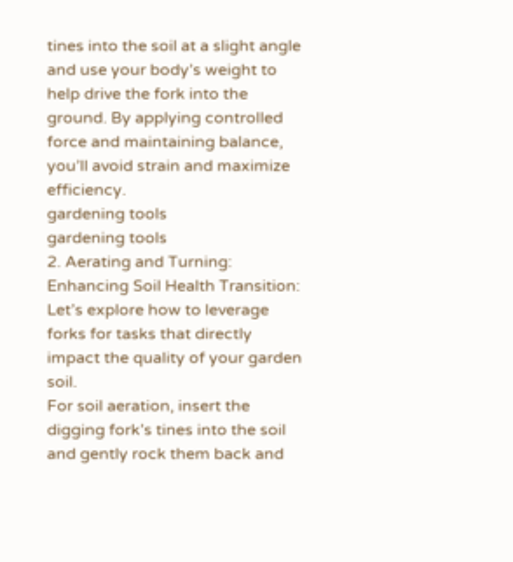tines into the soil at a slight angle and use your body’s weight to help drive the fork into the ground. By applying controlled force and maintaining balance, you’ll avoid strain and maximize efficiency.
gardening tools
gardening tools
2. Aerating and Turning: Enhancing Soil Health Transition: Let’s explore how to leverage forks for tasks that directly impact the quality of your garden soil.
For soil aeration, insert the digging fork’s tines into the soil and gently rock them back and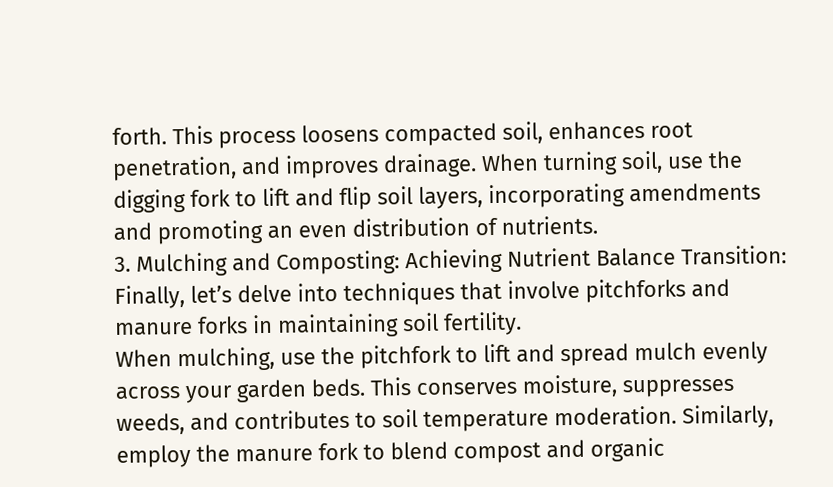forth. This process loosens compacted soil, enhances root penetration, and improves drainage. When turning soil, use the digging fork to lift and flip soil layers, incorporating amendments and promoting an even distribution of nutrients.
3. Mulching and Composting: Achieving Nutrient Balance Transition: Finally, let’s delve into techniques that involve pitchforks and manure forks in maintaining soil fertility.
When mulching, use the pitchfork to lift and spread mulch evenly across your garden beds. This conserves moisture, suppresses weeds, and contributes to soil temperature moderation. Similarly, employ the manure fork to blend compost and organic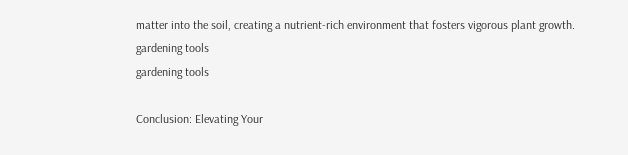matter into the soil, creating a nutrient-rich environment that fosters vigorous plant growth.
gardening tools
gardening tools

Conclusion: Elevating Your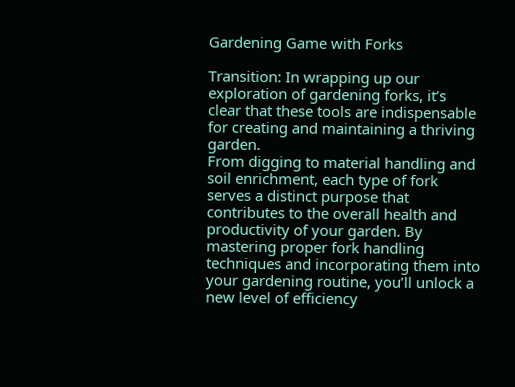Gardening Game with Forks

Transition: In wrapping up our exploration of gardening forks, it’s clear that these tools are indispensable for creating and maintaining a thriving garden.
From digging to material handling and soil enrichment, each type of fork serves a distinct purpose that contributes to the overall health and productivity of your garden. By mastering proper fork handling techniques and incorporating them into your gardening routine, you’ll unlock a new level of efficiency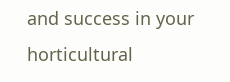and success in your horticultural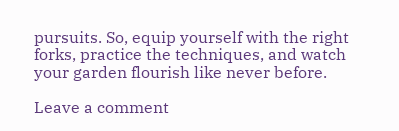pursuits. So, equip yourself with the right forks, practice the techniques, and watch your garden flourish like never before.

Leave a comment